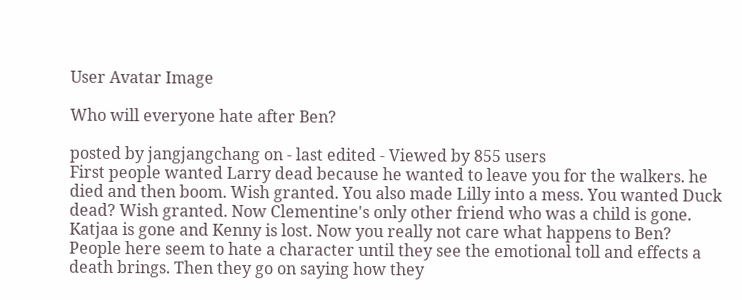User Avatar Image

Who will everyone hate after Ben?

posted by jangjangchang on - last edited - Viewed by 855 users
First people wanted Larry dead because he wanted to leave you for the walkers. he died and then boom. Wish granted. You also made Lilly into a mess. You wanted Duck dead? Wish granted. Now Clementine's only other friend who was a child is gone. Katjaa is gone and Kenny is lost. Now you really not care what happens to Ben? People here seem to hate a character until they see the emotional toll and effects a death brings. Then they go on saying how they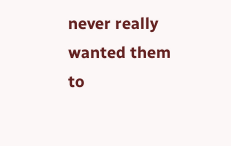never really wanted them to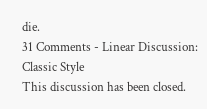die.
31 Comments - Linear Discussion: Classic Style
This discussion has been closed.